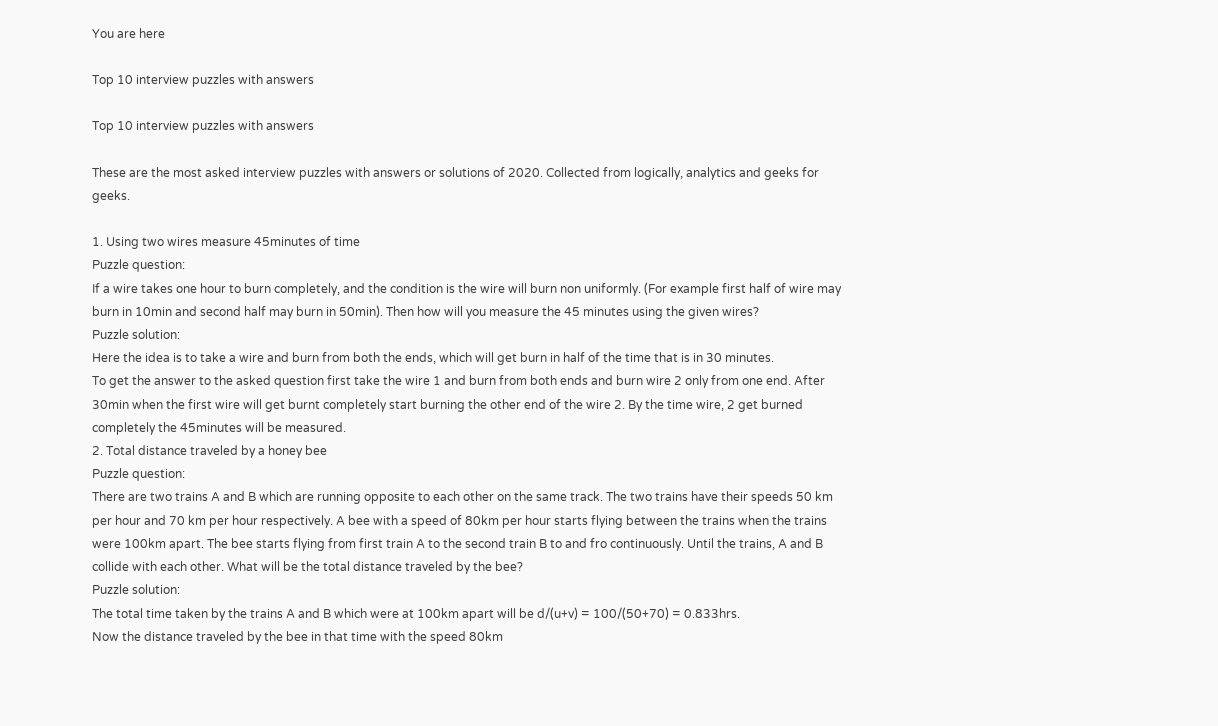You are here

Top 10 interview puzzles with answers

Top 10 interview puzzles with answers

These are the most asked interview puzzles with answers or solutions of 2020. Collected from logically, analytics and geeks for geeks.

1. Using two wires measure 45minutes of time
Puzzle question:
If a wire takes one hour to burn completely, and the condition is the wire will burn non uniformly. (For example first half of wire may burn in 10min and second half may burn in 50min). Then how will you measure the 45 minutes using the given wires?
Puzzle solution:
Here the idea is to take a wire and burn from both the ends, which will get burn in half of the time that is in 30 minutes.
To get the answer to the asked question first take the wire 1 and burn from both ends and burn wire 2 only from one end. After 30min when the first wire will get burnt completely start burning the other end of the wire 2. By the time wire, 2 get burned completely the 45minutes will be measured.
2. Total distance traveled by a honey bee
Puzzle question:
There are two trains A and B which are running opposite to each other on the same track. The two trains have their speeds 50 km per hour and 70 km per hour respectively. A bee with a speed of 80km per hour starts flying between the trains when the trains were 100km apart. The bee starts flying from first train A to the second train B to and fro continuously. Until the trains, A and B collide with each other. What will be the total distance traveled by the bee?
Puzzle solution:
The total time taken by the trains A and B which were at 100km apart will be d/(u+v) = 100/(50+70) = 0.833hrs.
Now the distance traveled by the bee in that time with the speed 80km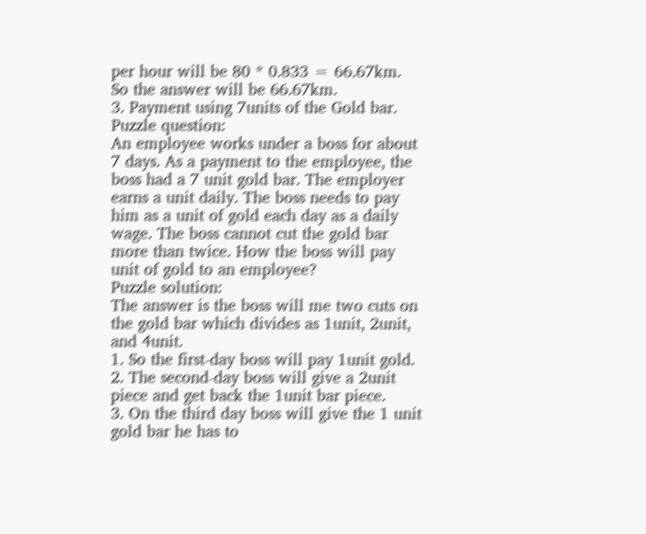per hour will be 80 * 0.833 = 66.67km. So the answer will be 66.67km.
3. Payment using 7units of the Gold bar.
Puzzle question:
An employee works under a boss for about 7 days. As a payment to the employee, the boss had a 7 unit gold bar. The employer earns a unit daily. The boss needs to pay him as a unit of gold each day as a daily wage. The boss cannot cut the gold bar more than twice. How the boss will pay unit of gold to an employee?
Puzzle solution:
The answer is the boss will me two cuts on the gold bar which divides as 1unit, 2unit, and 4unit.
1. So the first-day boss will pay 1unit gold.
2. The second-day boss will give a 2unit piece and get back the 1unit bar piece.
3. On the third day boss will give the 1 unit gold bar he has to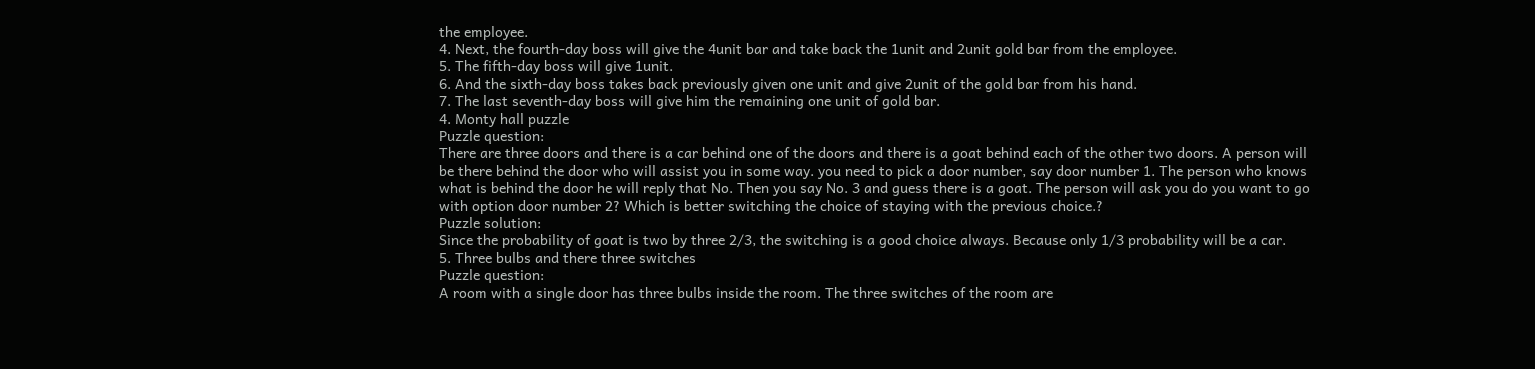the employee.
4. Next, the fourth-day boss will give the 4unit bar and take back the 1unit and 2unit gold bar from the employee.
5. The fifth-day boss will give 1unit.
6. And the sixth-day boss takes back previously given one unit and give 2unit of the gold bar from his hand.
7. The last seventh-day boss will give him the remaining one unit of gold bar.
4. Monty hall puzzle
Puzzle question:
There are three doors and there is a car behind one of the doors and there is a goat behind each of the other two doors. A person will be there behind the door who will assist you in some way. you need to pick a door number, say door number 1. The person who knows what is behind the door he will reply that No. Then you say No. 3 and guess there is a goat. The person will ask you do you want to go with option door number 2? Which is better switching the choice of staying with the previous choice.?
Puzzle solution:
Since the probability of goat is two by three 2/3, the switching is a good choice always. Because only 1/3 probability will be a car.
5. Three bulbs and there three switches
Puzzle question:
A room with a single door has three bulbs inside the room. The three switches of the room are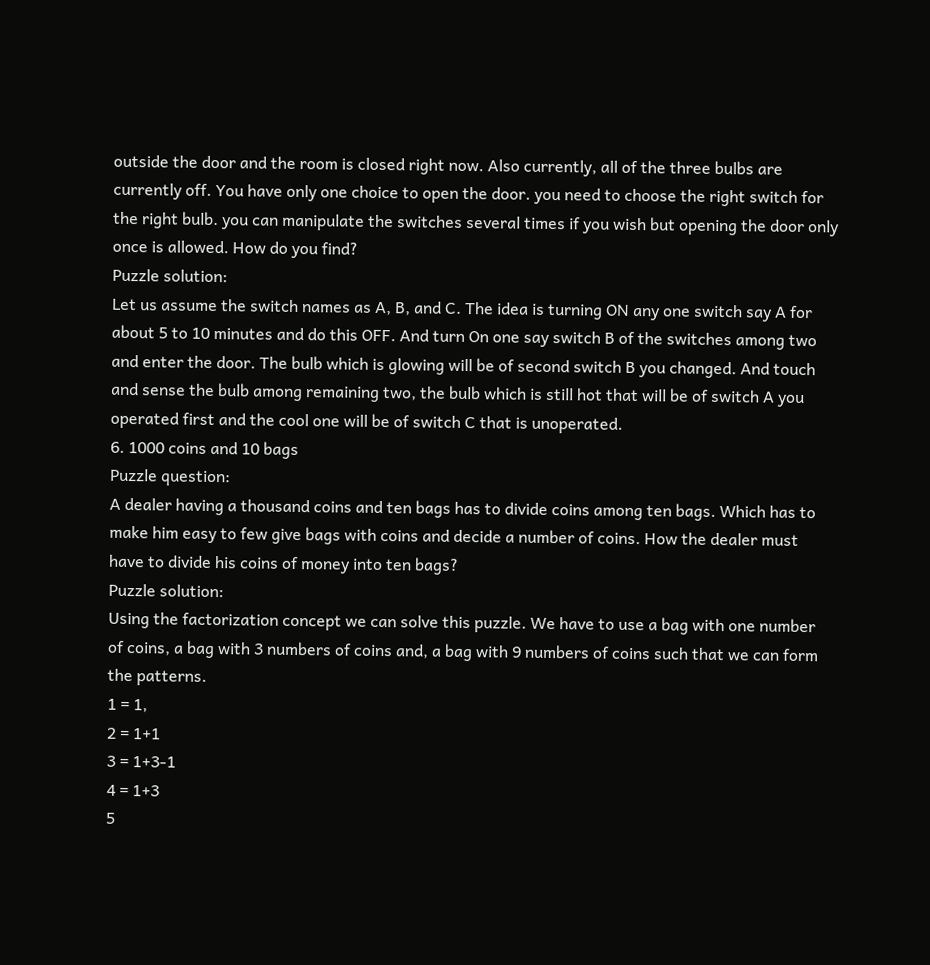outside the door and the room is closed right now. Also currently, all of the three bulbs are currently off. You have only one choice to open the door. you need to choose the right switch for the right bulb. you can manipulate the switches several times if you wish but opening the door only once is allowed. How do you find?
Puzzle solution:
Let us assume the switch names as A, B, and C. The idea is turning ON any one switch say A for about 5 to 10 minutes and do this OFF. And turn On one say switch B of the switches among two and enter the door. The bulb which is glowing will be of second switch B you changed. And touch and sense the bulb among remaining two, the bulb which is still hot that will be of switch A you operated first and the cool one will be of switch C that is unoperated.
6. 1000 coins and 10 bags
Puzzle question:
A dealer having a thousand coins and ten bags has to divide coins among ten bags. Which has to make him easy to few give bags with coins and decide a number of coins. How the dealer must have to divide his coins of money into ten bags?
Puzzle solution:
Using the factorization concept we can solve this puzzle. We have to use a bag with one number of coins, a bag with 3 numbers of coins and, a bag with 9 numbers of coins such that we can form the patterns.
1 = 1,
2 = 1+1
3 = 1+3-1
4 = 1+3
5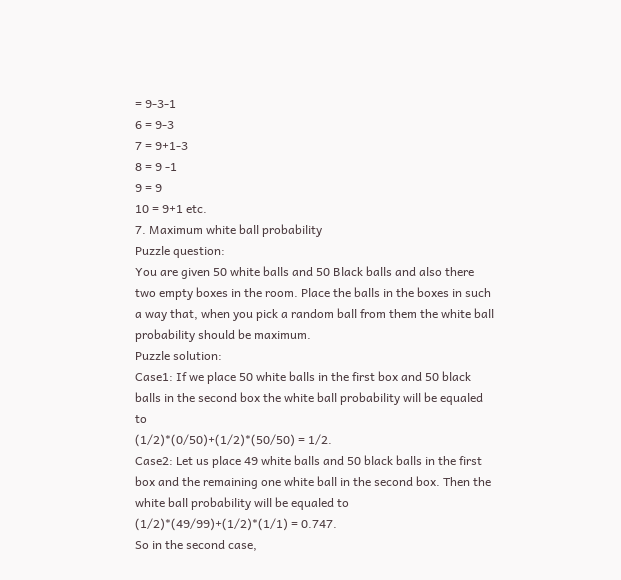= 9-3-1
6 = 9-3
7 = 9+1-3
8 = 9 -1
9 = 9
10 = 9+1 etc.
7. Maximum white ball probability
Puzzle question:
You are given 50 white balls and 50 Black balls and also there two empty boxes in the room. Place the balls in the boxes in such a way that, when you pick a random ball from them the white ball probability should be maximum.
Puzzle solution:
Case1: If we place 50 white balls in the first box and 50 black balls in the second box the white ball probability will be equaled to
(1/2)*(0/50)+(1/2)*(50/50) = 1/2.
Case2: Let us place 49 white balls and 50 black balls in the first box and the remaining one white ball in the second box. Then the white ball probability will be equaled to
(1/2)*(49/99)+(1/2)*(1/1) = 0.747.
So in the second case,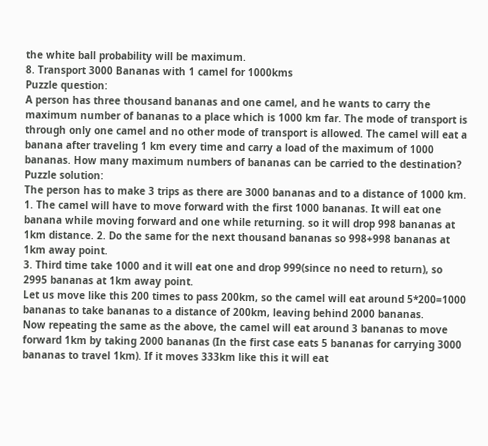the white ball probability will be maximum.
8. Transport 3000 Bananas with 1 camel for 1000kms
Puzzle question:
A person has three thousand bananas and one camel, and he wants to carry the maximum number of bananas to a place which is 1000 km far. The mode of transport is through only one camel and no other mode of transport is allowed. The camel will eat a banana after traveling 1 km every time and carry a load of the maximum of 1000 bananas. How many maximum numbers of bananas can be carried to the destination?
Puzzle solution:
The person has to make 3 trips as there are 3000 bananas and to a distance of 1000 km.
1. The camel will have to move forward with the first 1000 bananas. It will eat one banana while moving forward and one while returning. so it will drop 998 bananas at 1km distance. 2. Do the same for the next thousand bananas so 998+998 bananas at 1km away point.
3. Third time take 1000 and it will eat one and drop 999(since no need to return), so 2995 bananas at 1km away point.
Let us move like this 200 times to pass 200km, so the camel will eat around 5*200=1000 bananas to take bananas to a distance of 200km, leaving behind 2000 bananas.
Now repeating the same as the above, the camel will eat around 3 bananas to move forward 1km by taking 2000 bananas (In the first case eats 5 bananas for carrying 3000 bananas to travel 1km). If it moves 333km like this it will eat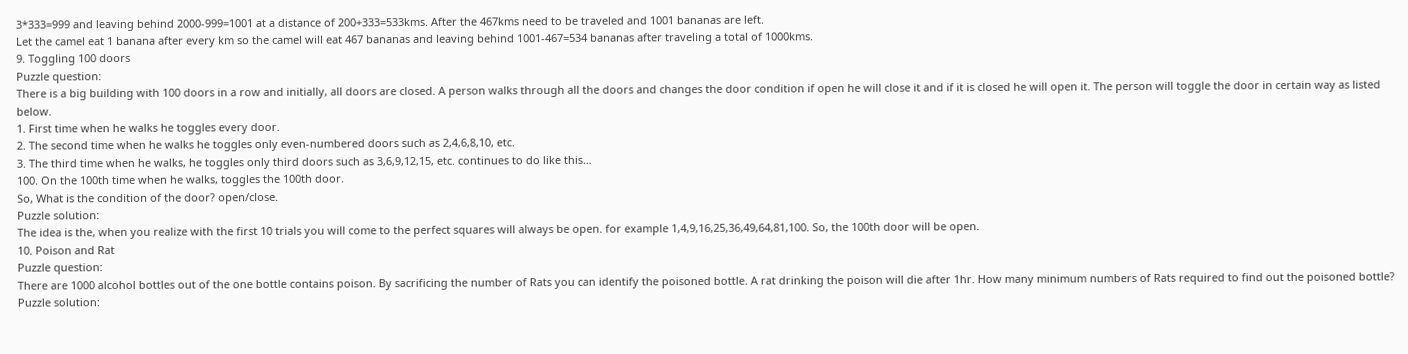3*333=999 and leaving behind 2000-999=1001 at a distance of 200+333=533kms. After the 467kms need to be traveled and 1001 bananas are left.
Let the camel eat 1 banana after every km so the camel will eat 467 bananas and leaving behind 1001-467=534 bananas after traveling a total of 1000kms.
9. Toggling 100 doors
Puzzle question:
There is a big building with 100 doors in a row and initially, all doors are closed. A person walks through all the doors and changes the door condition if open he will close it and if it is closed he will open it. The person will toggle the door in certain way as listed below.
1. First time when he walks he toggles every door.
2. The second time when he walks he toggles only even-numbered doors such as 2,4,6,8,10, etc.
3. The third time when he walks, he toggles only third doors such as 3,6,9,12,15, etc. continues to do like this…
100. On the 100th time when he walks, toggles the 100th door.
So, What is the condition of the door? open/close.
Puzzle solution:
The idea is the, when you realize with the first 10 trials you will come to the perfect squares will always be open. for example 1,4,9,16,25,36,49,64,81,100. So, the 100th door will be open.
10. Poison and Rat
Puzzle question:
There are 1000 alcohol bottles out of the one bottle contains poison. By sacrificing the number of Rats you can identify the poisoned bottle. A rat drinking the poison will die after 1hr. How many minimum numbers of Rats required to find out the poisoned bottle?
Puzzle solution: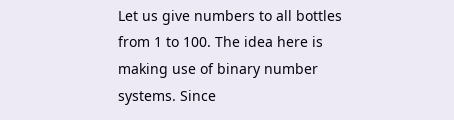Let us give numbers to all bottles from 1 to 100. The idea here is making use of binary number systems. Since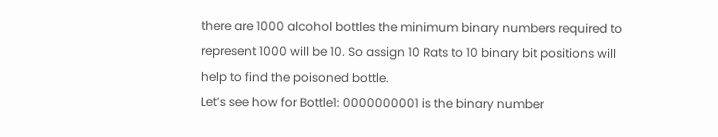there are 1000 alcohol bottles the minimum binary numbers required to represent 1000 will be 10. So assign 10 Rats to 10 binary bit positions will help to find the poisoned bottle.
Let’s see how for Bottle1: 0000000001 is the binary number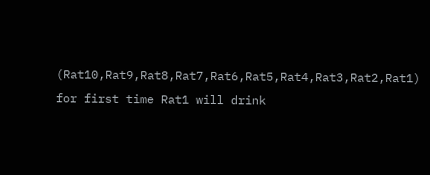(Rat10,Rat9,Rat8,Rat7,Rat6,Rat5,Rat4,Rat3,Rat2,Rat1) for first time Rat1 will drink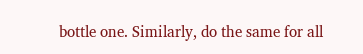bottle one. Similarly, do the same for all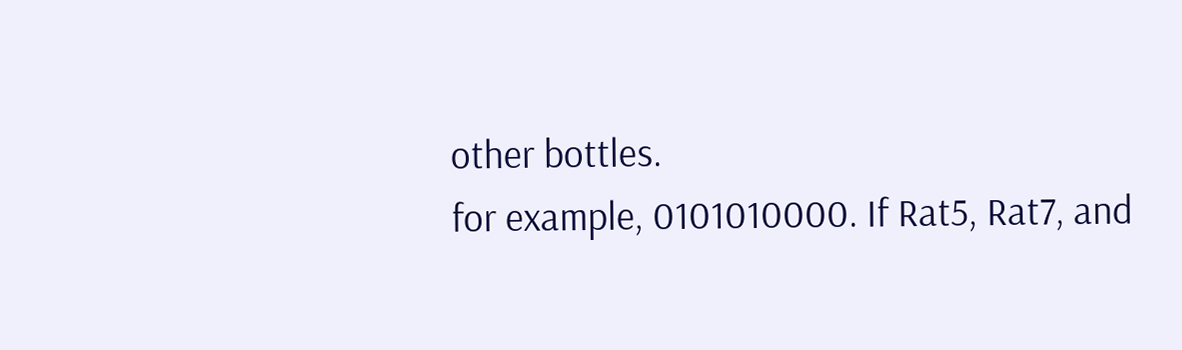other bottles.
for example, 0101010000. If Rat5, Rat7, and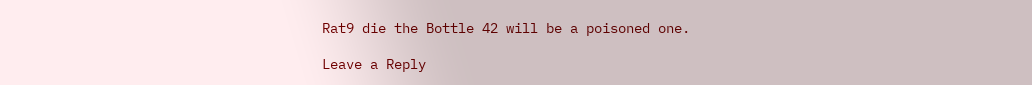Rat9 die the Bottle 42 will be a poisoned one.

Leave a Reply